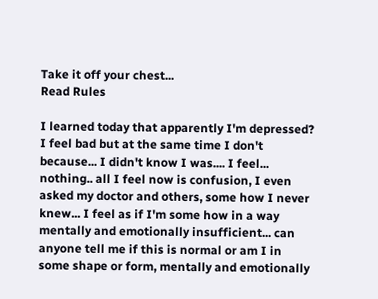Take it off your chest...
Read Rules

I learned today that apparently I'm depressed? I feel bad but at the same time I don't because... I didn't know I was.... I feel... nothing.. all I feel now is confusion, I even asked my doctor and others, some how I never knew... I feel as if I'm some how in a way mentally and emotionally insufficient... can anyone tell me if this is normal or am I in some shape or form, mentally and emotionally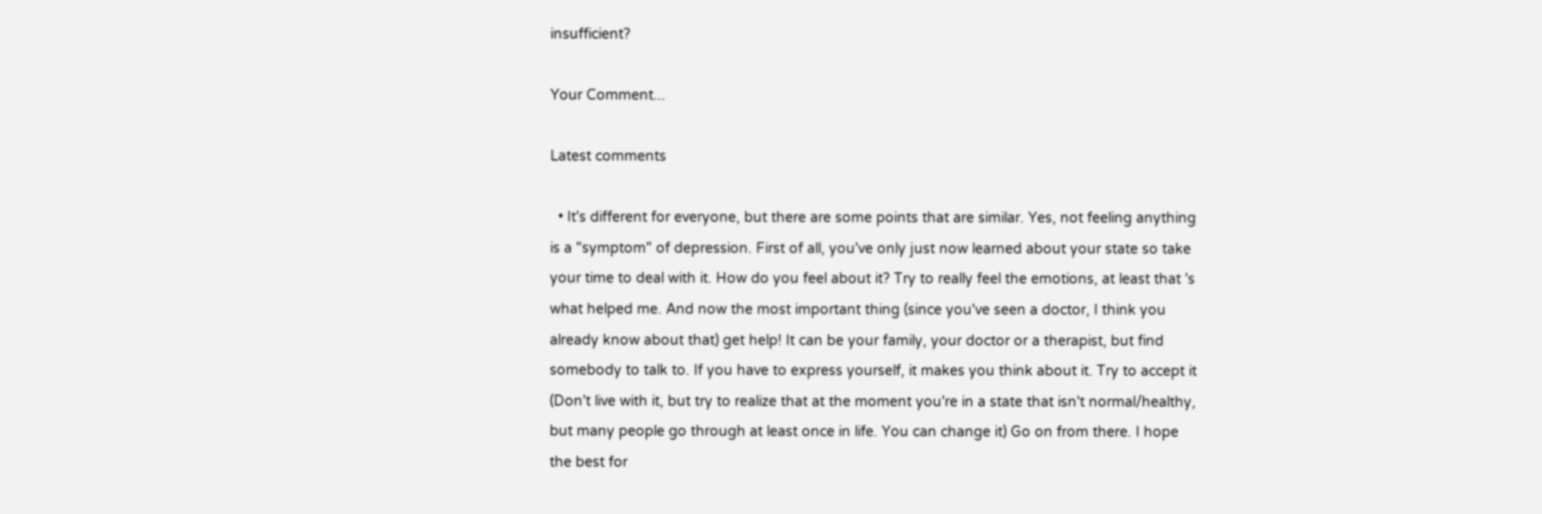insufficient?

Your Comment...

Latest comments

  • It's different for everyone, but there are some points that are similar. Yes, not feeling anything is a "symptom" of depression. First of all, you've only just now learned about your state so take your time to deal with it. How do you feel about it? Try to really feel the emotions, at least that 's what helped me. And now the most important thing (since you've seen a doctor, I think you already know about that) get help! It can be your family, your doctor or a therapist, but find somebody to talk to. If you have to express yourself, it makes you think about it. Try to accept it (Don't live with it, but try to realize that at the moment you're in a state that isn't normal/healthy, but many people go through at least once in life. You can change it) Go on from there. I hope the best for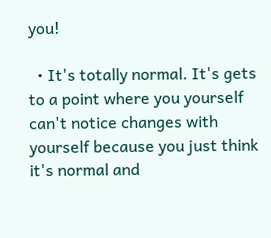you!

  • It's totally normal. It's gets to a point where you yourself can't notice changes with yourself because you just think it's normal and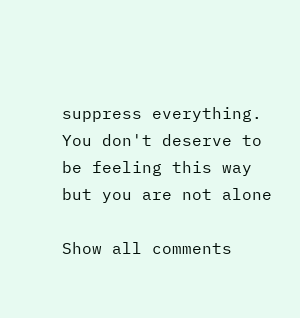suppress everything. You don't deserve to be feeling this way but you are not alone

Show all comments